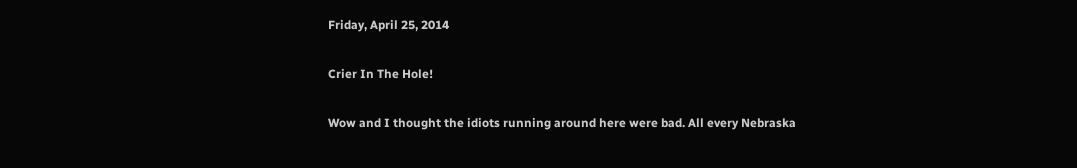Friday, April 25, 2014

Crier In The Hole!

Wow and I thought the idiots running around here were bad. All every Nebraska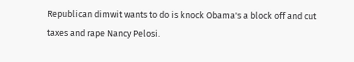Republican dimwit wants to do is knock Obama's a block off and cut taxes and rape Nancy Pelosi.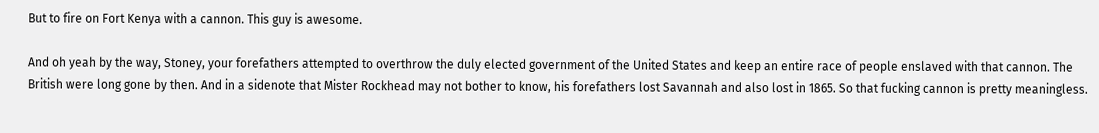But to fire on Fort Kenya with a cannon. This guy is awesome.

And oh yeah by the way, Stoney, your forefathers attempted to overthrow the duly elected government of the United States and keep an entire race of people enslaved with that cannon. The British were long gone by then. And in a sidenote that Mister Rockhead may not bother to know, his forefathers lost Savannah and also lost in 1865. So that fucking cannon is pretty meaningless.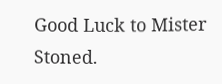Good Luck to Mister Stoned.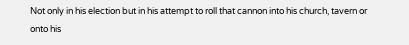Not only in his election but in his attempt to roll that cannon into his church, tavern or onto his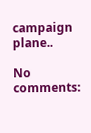campaign plane..

No comments: